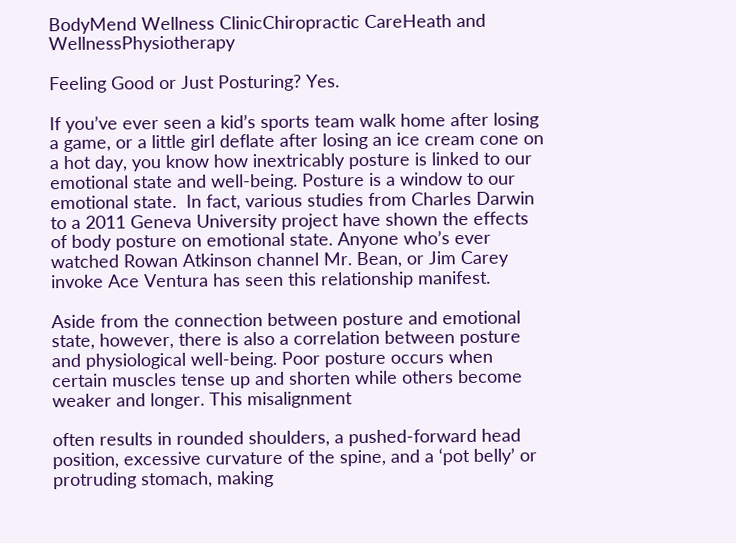BodyMend Wellness ClinicChiropractic CareHeath and WellnessPhysiotherapy

Feeling Good or Just Posturing? Yes.

If you’ve ever seen a kid’s sports team walk home after losing a game, or a little girl deflate after losing an ice cream cone on a hot day, you know how inextricably posture is linked to our emotional state and well-being. Posture is a window to our emotional state.  In fact, various studies from Charles Darwin to a 2011 Geneva University project have shown the effects of body posture on emotional state. Anyone who’s ever watched Rowan Atkinson channel Mr. Bean, or Jim Carey invoke Ace Ventura has seen this relationship manifest.

Aside from the connection between posture and emotional state, however, there is also a correlation between posture and physiological well-being. Poor posture occurs when certain muscles tense up and shorten while others become weaker and longer. This misalignment

often results in rounded shoulders, a pushed-forward head position, excessive curvature of the spine, and a ‘pot belly’ or protruding stomach, making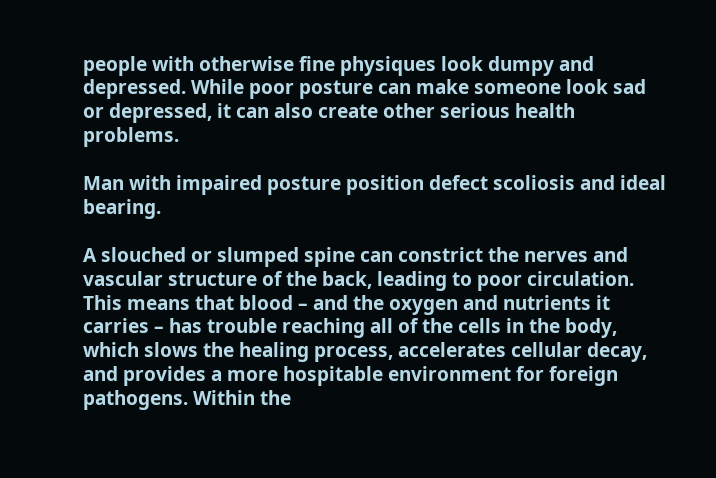people with otherwise fine physiques look dumpy and depressed. While poor posture can make someone look sad or depressed, it can also create other serious health problems.

Man with impaired posture position defect scoliosis and ideal bearing.

A slouched or slumped spine can constrict the nerves and vascular structure of the back, leading to poor circulation. This means that blood – and the oxygen and nutrients it carries – has trouble reaching all of the cells in the body, which slows the healing process, accelerates cellular decay, and provides a more hospitable environment for foreign pathogens. Within the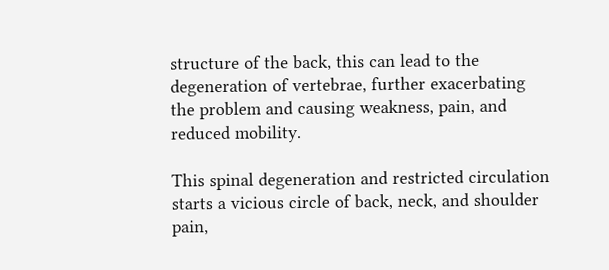structure of the back, this can lead to the degeneration of vertebrae, further exacerbating the problem and causing weakness, pain, and reduced mobility.

This spinal degeneration and restricted circulation starts a vicious circle of back, neck, and shoulder pain,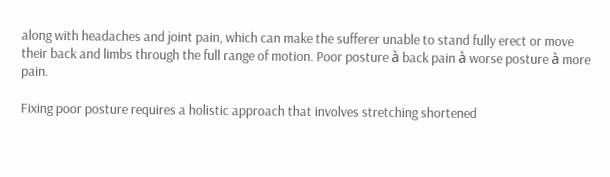along with headaches and joint pain, which can make the sufferer unable to stand fully erect or move their back and limbs through the full range of motion. Poor posture à back pain à worse posture à more pain.

Fixing poor posture requires a holistic approach that involves stretching shortened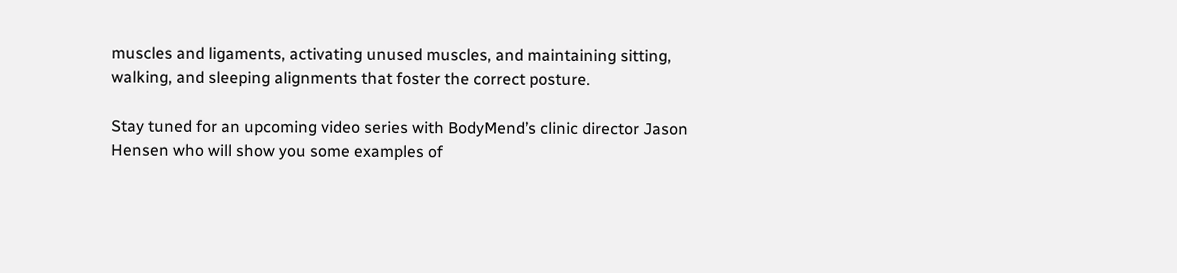muscles and ligaments, activating unused muscles, and maintaining sitting, walking, and sleeping alignments that foster the correct posture.

Stay tuned for an upcoming video series with BodyMend’s clinic director Jason Hensen who will show you some examples of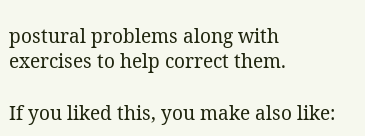postural problems along with exercises to help correct them.

If you liked this, you make also like: